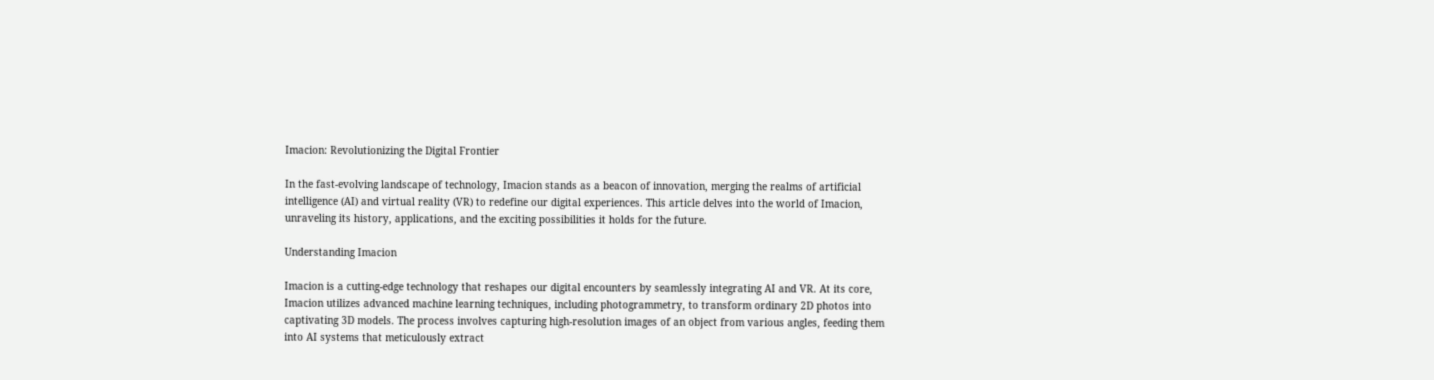Imacion: Revolutionizing the Digital Frontier

In the fast-evolving landscape of technology, Imacion stands as a beacon of innovation, merging the realms of artificial intelligence (AI) and virtual reality (VR) to redefine our digital experiences. This article delves into the world of Imacion, unraveling its history, applications, and the exciting possibilities it holds for the future.

Understanding Imacion

Imacion is a cutting-edge technology that reshapes our digital encounters by seamlessly integrating AI and VR. At its core, Imacion utilizes advanced machine learning techniques, including photogrammetry, to transform ordinary 2D photos into captivating 3D models. The process involves capturing high-resolution images of an object from various angles, feeding them into AI systems that meticulously extract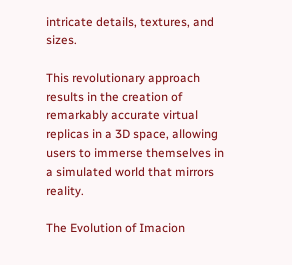intricate details, textures, and sizes.

This revolutionary approach results in the creation of remarkably accurate virtual replicas in a 3D space, allowing users to immerse themselves in a simulated world that mirrors reality.

The Evolution of Imacion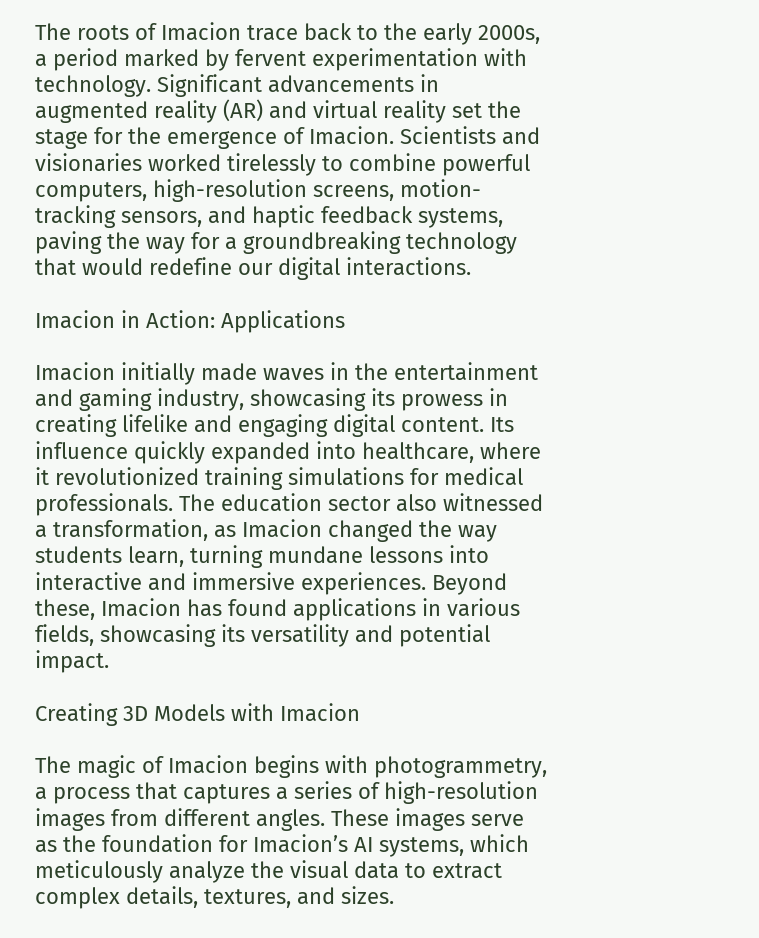The roots of Imacion trace back to the early 2000s, a period marked by fervent experimentation with technology. Significant advancements in augmented reality (AR) and virtual reality set the stage for the emergence of Imacion. Scientists and visionaries worked tirelessly to combine powerful computers, high-resolution screens, motion-tracking sensors, and haptic feedback systems, paving the way for a groundbreaking technology that would redefine our digital interactions.

Imacion in Action: Applications

Imacion initially made waves in the entertainment and gaming industry, showcasing its prowess in creating lifelike and engaging digital content. Its influence quickly expanded into healthcare, where it revolutionized training simulations for medical professionals. The education sector also witnessed a transformation, as Imacion changed the way students learn, turning mundane lessons into interactive and immersive experiences. Beyond these, Imacion has found applications in various fields, showcasing its versatility and potential impact.

Creating 3D Models with Imacion

The magic of Imacion begins with photogrammetry, a process that captures a series of high-resolution images from different angles. These images serve as the foundation for Imacion’s AI systems, which meticulously analyze the visual data to extract complex details, textures, and sizes.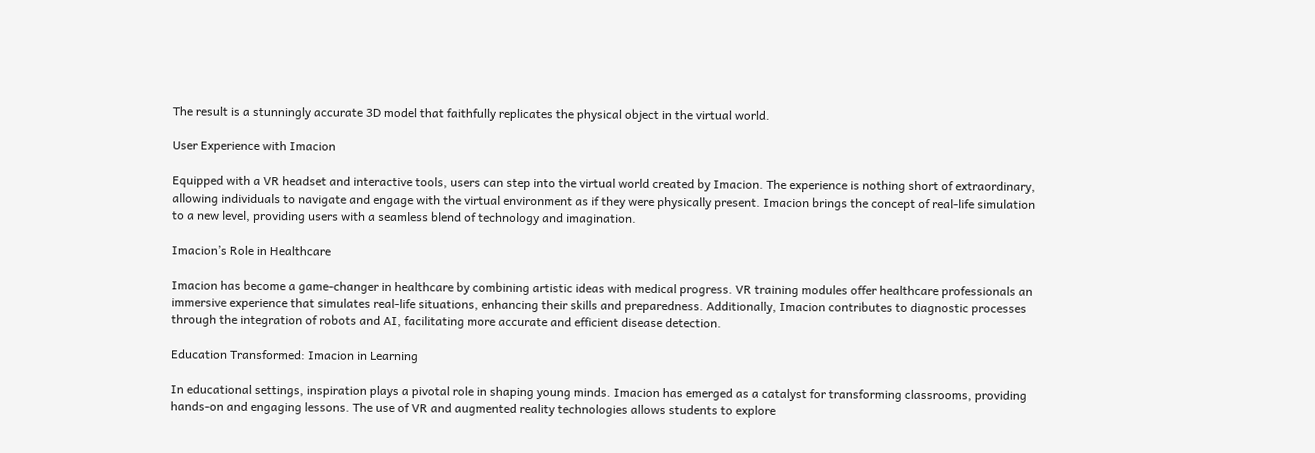The result is a stunningly accurate 3D model that faithfully replicates the physical object in the virtual world.

User Experience with Imacion

Equipped with a VR headset and interactive tools, users can step into the virtual world created by Imacion. The experience is nothing short of extraordinary, allowing individuals to navigate and engage with the virtual environment as if they were physically present. Imacion brings the concept of real-life simulation to a new level, providing users with a seamless blend of technology and imagination.

Imacion’s Role in Healthcare

Imacion has become a game-changer in healthcare by combining artistic ideas with medical progress. VR training modules offer healthcare professionals an immersive experience that simulates real-life situations, enhancing their skills and preparedness. Additionally, Imacion contributes to diagnostic processes through the integration of robots and AI, facilitating more accurate and efficient disease detection.

Education Transformed: Imacion in Learning

In educational settings, inspiration plays a pivotal role in shaping young minds. Imacion has emerged as a catalyst for transforming classrooms, providing hands-on and engaging lessons. The use of VR and augmented reality technologies allows students to explore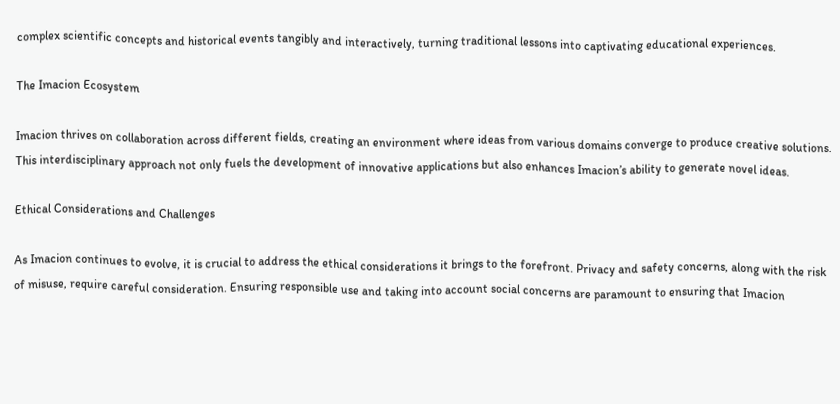complex scientific concepts and historical events tangibly and interactively, turning traditional lessons into captivating educational experiences.

The Imacion Ecosystem

Imacion thrives on collaboration across different fields, creating an environment where ideas from various domains converge to produce creative solutions. This interdisciplinary approach not only fuels the development of innovative applications but also enhances Imacion’s ability to generate novel ideas.

Ethical Considerations and Challenges

As Imacion continues to evolve, it is crucial to address the ethical considerations it brings to the forefront. Privacy and safety concerns, along with the risk of misuse, require careful consideration. Ensuring responsible use and taking into account social concerns are paramount to ensuring that Imacion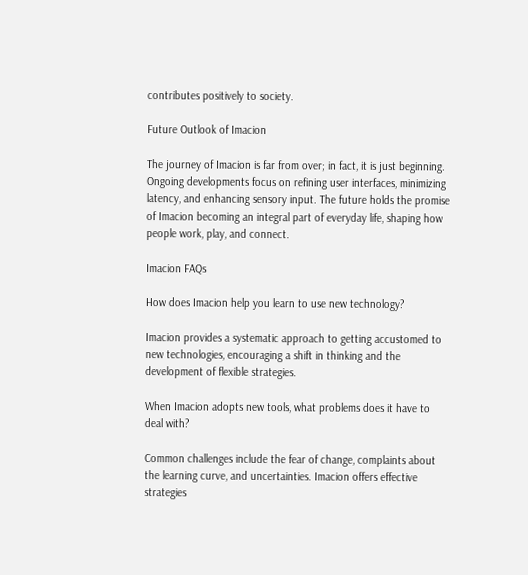contributes positively to society.

Future Outlook of Imacion

The journey of Imacion is far from over; in fact, it is just beginning. Ongoing developments focus on refining user interfaces, minimizing latency, and enhancing sensory input. The future holds the promise of Imacion becoming an integral part of everyday life, shaping how people work, play, and connect.

Imacion FAQs

How does Imacion help you learn to use new technology?

Imacion provides a systematic approach to getting accustomed to new technologies, encouraging a shift in thinking and the development of flexible strategies.

When Imacion adopts new tools, what problems does it have to deal with?

Common challenges include the fear of change, complaints about the learning curve, and uncertainties. Imacion offers effective strategies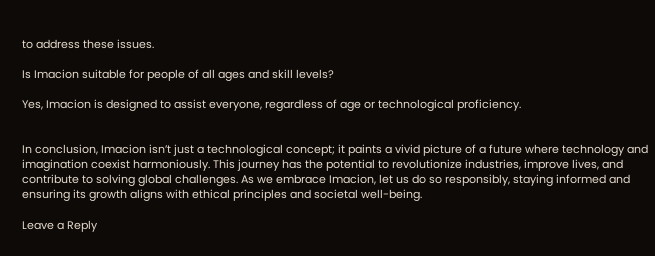to address these issues.

Is Imacion suitable for people of all ages and skill levels?

Yes, Imacion is designed to assist everyone, regardless of age or technological proficiency.


In conclusion, Imacion isn’t just a technological concept; it paints a vivid picture of a future where technology and imagination coexist harmoniously. This journey has the potential to revolutionize industries, improve lives, and contribute to solving global challenges. As we embrace Imacion, let us do so responsibly, staying informed and ensuring its growth aligns with ethical principles and societal well-being.

Leave a Reply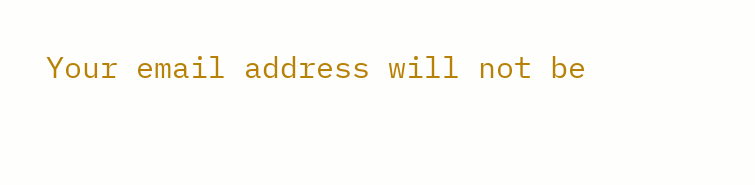Your email address will not be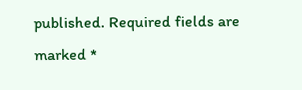published. Required fields are marked *